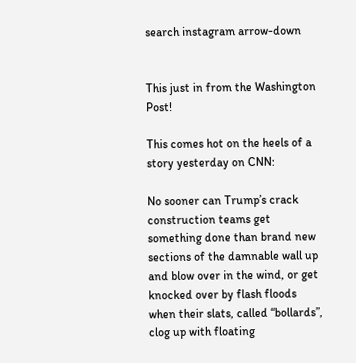search instagram arrow-down


This just in from the Washington Post!

This comes hot on the heels of a story yesterday on CNN:

No sooner can Trump’s crack construction teams get something done than brand new sections of the damnable wall up and blow over in the wind, or get knocked over by flash floods when their slats, called “bollards”, clog up with floating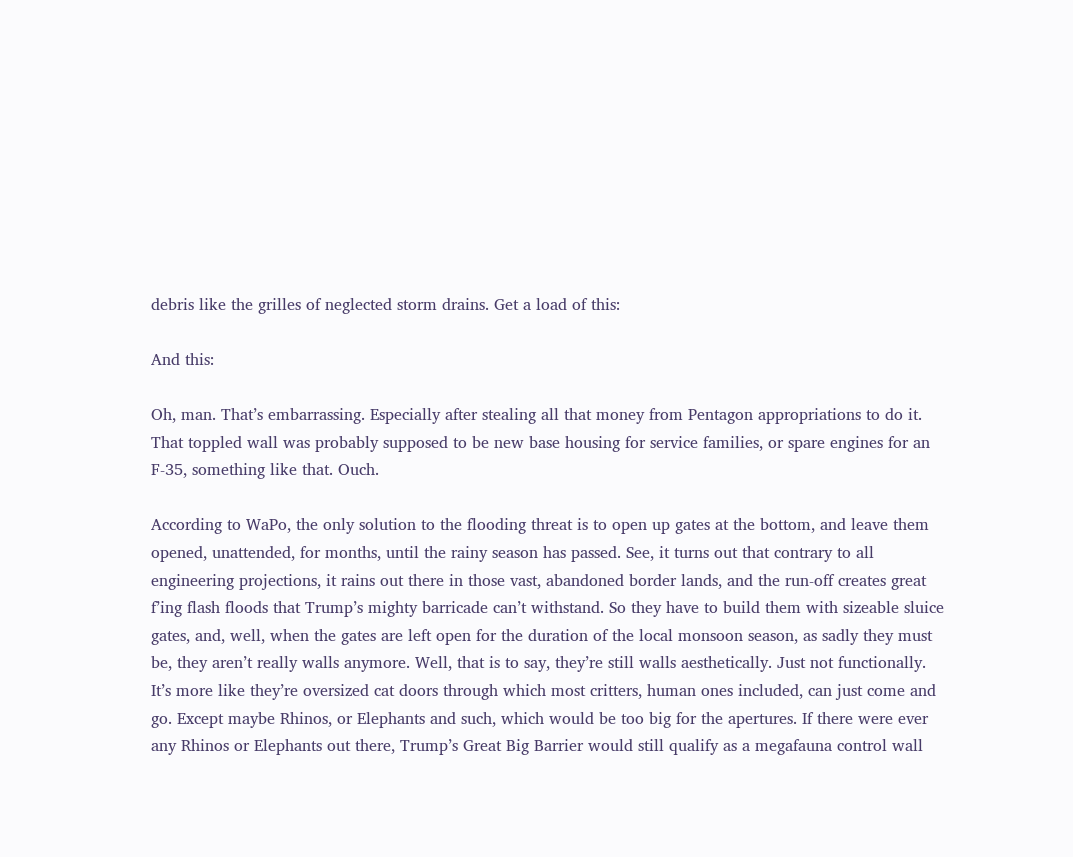debris like the grilles of neglected storm drains. Get a load of this:

And this:

Oh, man. That’s embarrassing. Especially after stealing all that money from Pentagon appropriations to do it. That toppled wall was probably supposed to be new base housing for service families, or spare engines for an F-35, something like that. Ouch.

According to WaPo, the only solution to the flooding threat is to open up gates at the bottom, and leave them opened, unattended, for months, until the rainy season has passed. See, it turns out that contrary to all engineering projections, it rains out there in those vast, abandoned border lands, and the run-off creates great f’ing flash floods that Trump’s mighty barricade can’t withstand. So they have to build them with sizeable sluice gates, and, well, when the gates are left open for the duration of the local monsoon season, as sadly they must be, they aren’t really walls anymore. Well, that is to say, they’re still walls aesthetically. Just not functionally. It’s more like they’re oversized cat doors through which most critters, human ones included, can just come and go. Except maybe Rhinos, or Elephants and such, which would be too big for the apertures. If there were ever any Rhinos or Elephants out there, Trump’s Great Big Barrier would still qualify as a megafauna control wall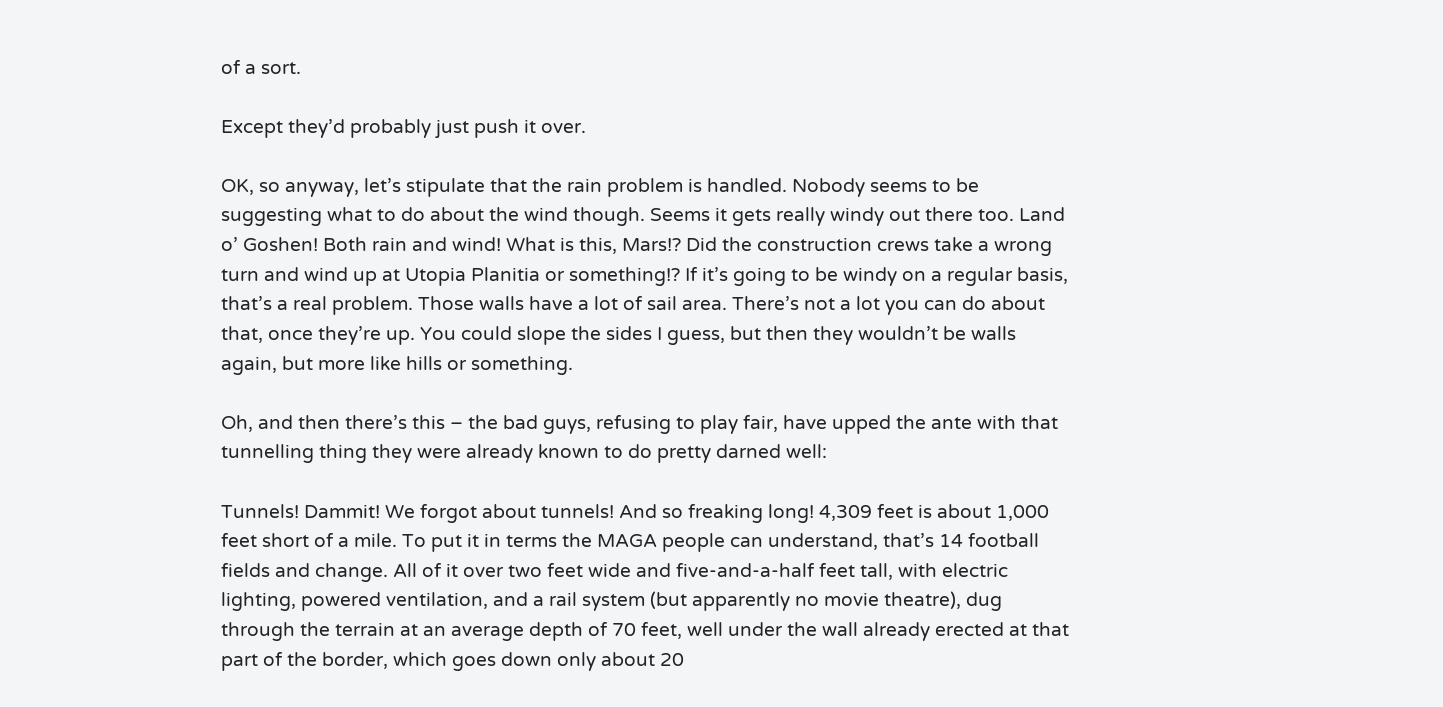of a sort.

Except they’d probably just push it over.

OK, so anyway, let’s stipulate that the rain problem is handled. Nobody seems to be suggesting what to do about the wind though. Seems it gets really windy out there too. Land o’ Goshen! Both rain and wind! What is this, Mars!? Did the construction crews take a wrong turn and wind up at Utopia Planitia or something!? If it’s going to be windy on a regular basis, that’s a real problem. Those walls have a lot of sail area. There’s not a lot you can do about that, once they’re up. You could slope the sides I guess, but then they wouldn’t be walls again, but more like hills or something.

Oh, and then there’s this – the bad guys, refusing to play fair, have upped the ante with that tunnelling thing they were already known to do pretty darned well:

Tunnels! Dammit! We forgot about tunnels! And so freaking long! 4,309 feet is about 1,000 feet short of a mile. To put it in terms the MAGA people can understand, that’s 14 football fields and change. All of it over two feet wide and five-and-a-half feet tall, with electric lighting, powered ventilation, and a rail system (but apparently no movie theatre), dug through the terrain at an average depth of 70 feet, well under the wall already erected at that part of the border, which goes down only about 20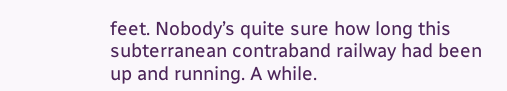feet. Nobody’s quite sure how long this subterranean contraband railway had been up and running. A while.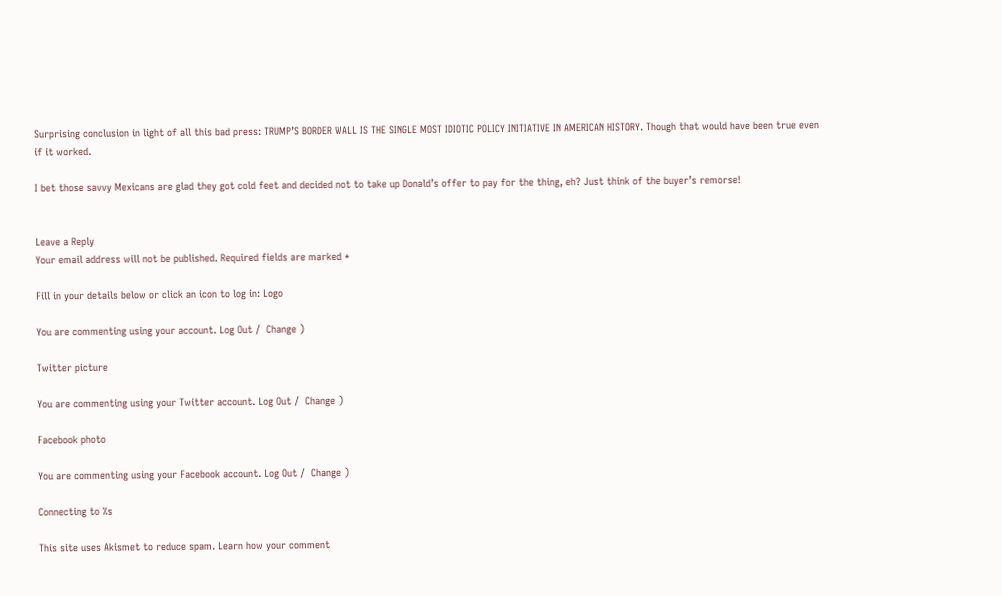Surprising conclusion in light of all this bad press: TRUMP’S BORDER WALL IS THE SINGLE MOST IDIOTIC POLICY INITIATIVE IN AMERICAN HISTORY. Though that would have been true even if it worked.

I bet those savvy Mexicans are glad they got cold feet and decided not to take up Donald’s offer to pay for the thing, eh? Just think of the buyer’s remorse!


Leave a Reply
Your email address will not be published. Required fields are marked *

Fill in your details below or click an icon to log in: Logo

You are commenting using your account. Log Out /  Change )

Twitter picture

You are commenting using your Twitter account. Log Out /  Change )

Facebook photo

You are commenting using your Facebook account. Log Out /  Change )

Connecting to %s

This site uses Akismet to reduce spam. Learn how your comment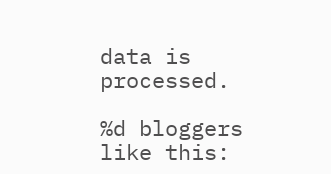data is processed.

%d bloggers like this: